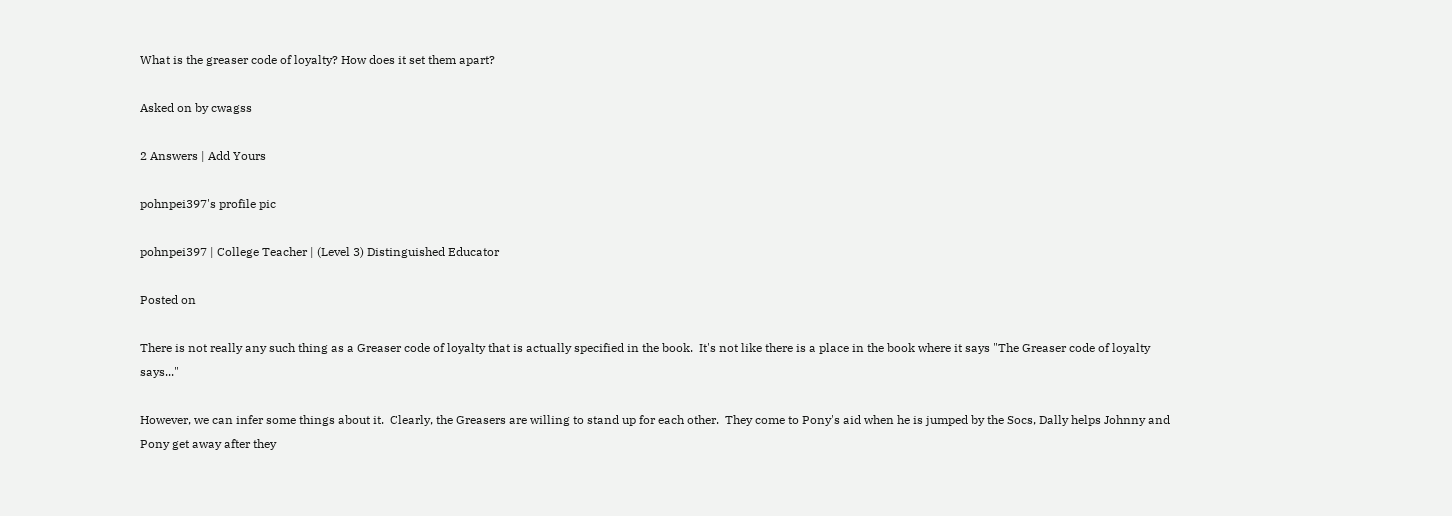What is the greaser code of loyalty? How does it set them apart?

Asked on by cwagss

2 Answers | Add Yours

pohnpei397's profile pic

pohnpei397 | College Teacher | (Level 3) Distinguished Educator

Posted on

There is not really any such thing as a Greaser code of loyalty that is actually specified in the book.  It's not like there is a place in the book where it says "The Greaser code of loyalty says..."

However, we can infer some things about it.  Clearly, the Greasers are willing to stand up for each other.  They come to Pony's aid when he is jumped by the Socs, Dally helps Johnny and Pony get away after they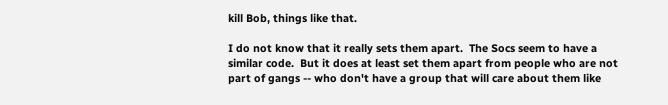kill Bob, things like that.

I do not know that it really sets them apart.  The Socs seem to have a similar code.  But it does at least set them apart from people who are not part of gangs -- who don't have a group that will care about them like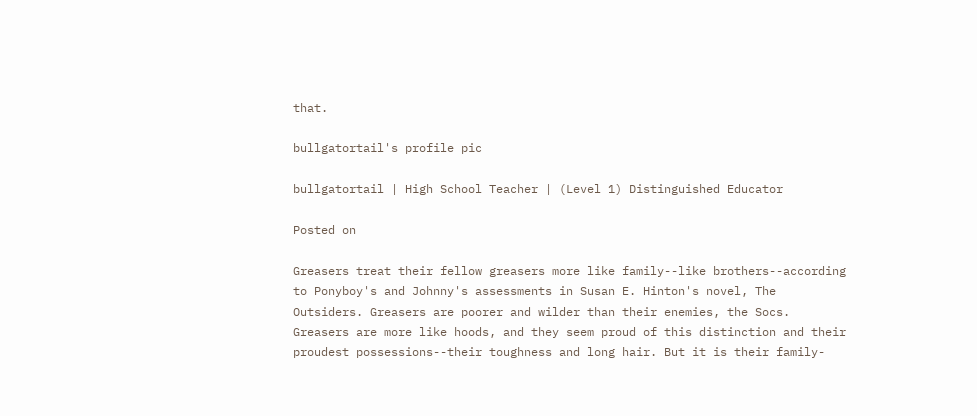that.

bullgatortail's profile pic

bullgatortail | High School Teacher | (Level 1) Distinguished Educator

Posted on

Greasers treat their fellow greasers more like family--like brothers--according to Ponyboy's and Johnny's assessments in Susan E. Hinton's novel, The Outsiders. Greasers are poorer and wilder than their enemies, the Socs. Greasers are more like hoods, and they seem proud of this distinction and their proudest possessions--their toughness and long hair. But it is their family-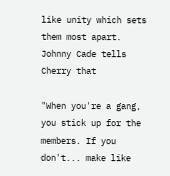like unity which sets them most apart. Johnny Cade tells Cherry that

"When you're a gang, you stick up for the members. If you don't... make like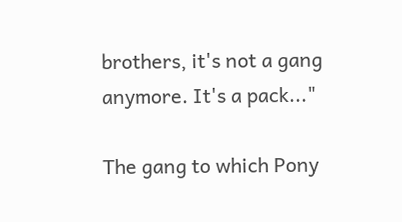brothers, it's not a gang anymore. It's a pack..."

The gang to which Pony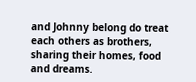and Johnny belong do treat each others as brothers, sharing their homes, food and dreams.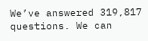We’ve answered 319,817 questions. We can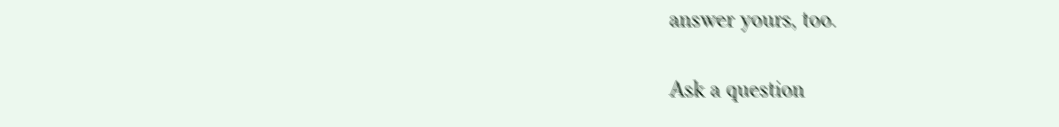answer yours, too.

Ask a question